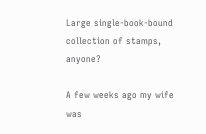Large single-book-bound collection of stamps, anyone?

A few weeks ago my wife was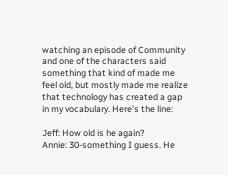watching an episode of Community and one of the characters said something that kind of made me feel old, but mostly made me realize that technology has created a gap in my vocabulary. Here’s the line:

Jeff: How old is he again?
Annie: 30-something I guess. He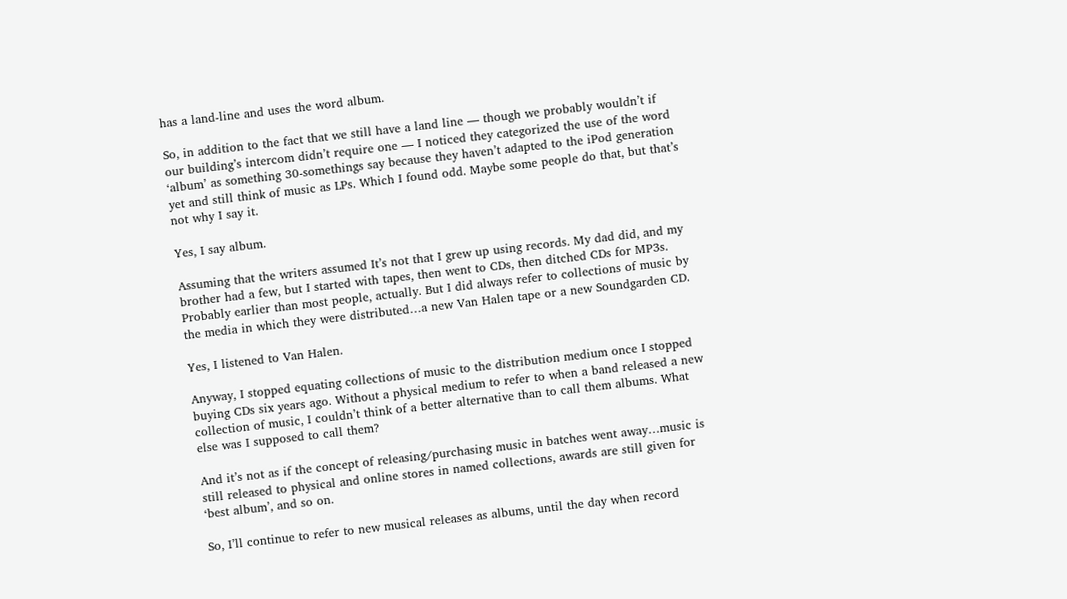has a land-line and uses the word album.

So, in addition to the fact that we still have a land line — though we probably wouldn’t if our building’s intercom didn’t require one — I noticed they categorized the use of the word ‘album’ as something 30-somethings say because they haven’t adapted to the iPod generation yet and still think of music as LPs. Which I found odd. Maybe some people do that, but that’s not why I say it.

Yes, I say album.

Assuming that the writers assumed It’s not that I grew up using records. My dad did, and my brother had a few, but I started with tapes, then went to CDs, then ditched CDs for MP3s. Probably earlier than most people, actually. But I did always refer to collections of music by the media in which they were distributed…a new Van Halen tape or a new Soundgarden CD.

Yes, I listened to Van Halen.

Anyway, I stopped equating collections of music to the distribution medium once I stopped buying CDs six years ago. Without a physical medium to refer to when a band released a new collection of music, I couldn’t think of a better alternative than to call them albums. What else was I supposed to call them?

And it’s not as if the concept of releasing/purchasing music in batches went away…music is still released to physical and online stores in named collections, awards are still given for ‘best album’, and so on.

So, I’ll continue to refer to new musical releases as albums, until the day when record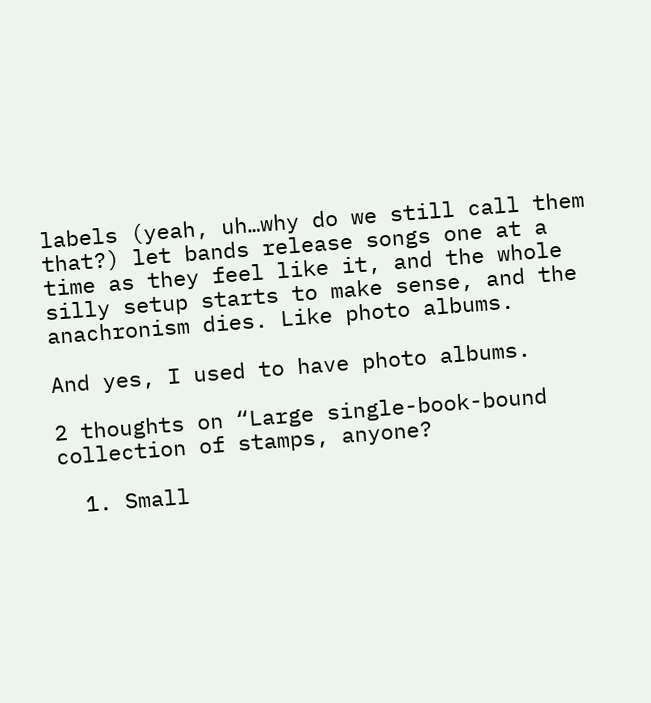labels (yeah, uh…why do we still call them that?) let bands release songs one at a time as they feel like it, and the whole silly setup starts to make sense, and the anachronism dies. Like photo albums.

And yes, I used to have photo albums.

2 thoughts on “Large single-book-bound collection of stamps, anyone?

  1. Small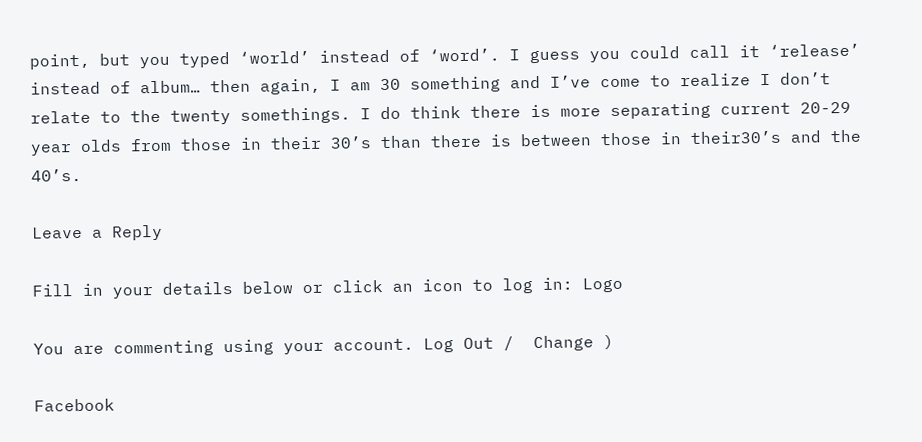point, but you typed ‘world’ instead of ‘word’. I guess you could call it ‘release’ instead of album… then again, I am 30 something and I’ve come to realize I don’t relate to the twenty somethings. I do think there is more separating current 20-29 year olds from those in their 30’s than there is between those in their30’s and the 40’s.

Leave a Reply

Fill in your details below or click an icon to log in: Logo

You are commenting using your account. Log Out /  Change )

Facebook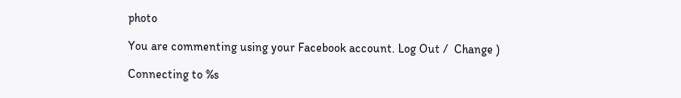photo

You are commenting using your Facebook account. Log Out /  Change )

Connecting to %s